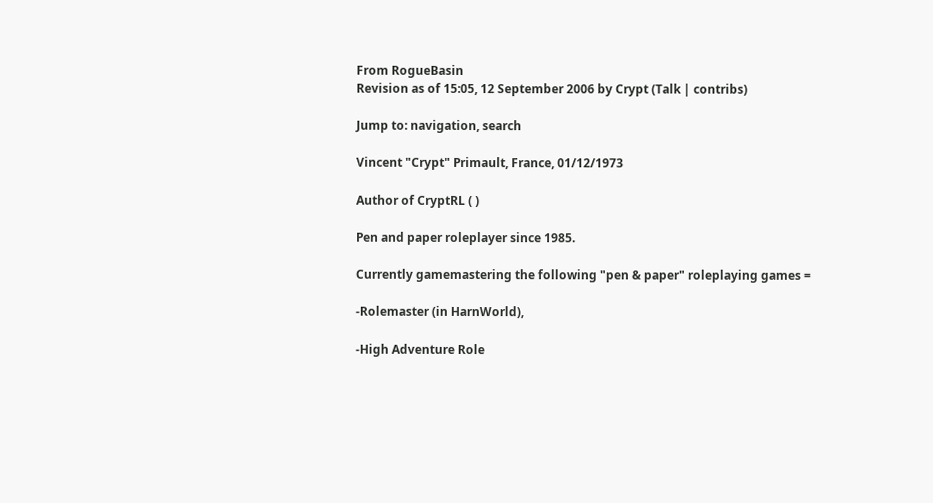From RogueBasin
Revision as of 15:05, 12 September 2006 by Crypt (Talk | contribs)

Jump to: navigation, search

Vincent "Crypt" Primault, France, 01/12/1973

Author of CryptRL ( )

Pen and paper roleplayer since 1985.

Currently gamemastering the following "pen & paper" roleplaying games =

-Rolemaster (in HarnWorld),

-High Adventure Role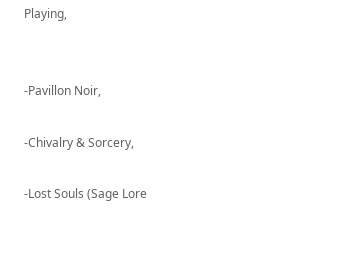Playing,


-Pavillon Noir,

-Chivalry & Sorcery,

-Lost Souls (Sage Lore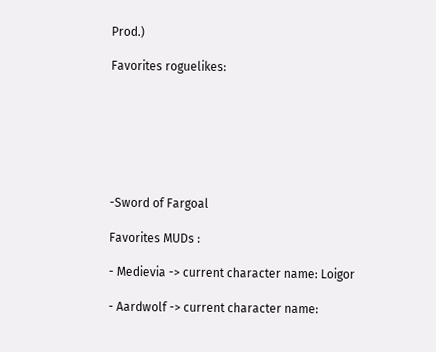Prod.)

Favorites roguelikes:







-Sword of Fargoal

Favorites MUDs :

- Medievia -> current character name: Loigor

- Aardwolf -> current character name: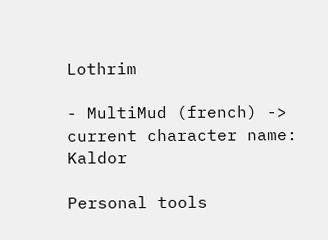Lothrim

- MultiMud (french) -> current character name: Kaldor

Personal tools